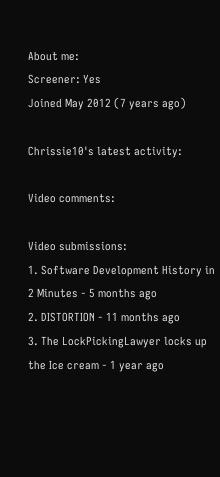About me:
Screener: Yes
Joined May 2012 (7 years ago)

Chrissie10's latest activity:

Video comments:

Video submissions:
1. Software Development History in 2 Minutes - 5 months ago
2. DISTORTION - 11 months ago
3. The LockPickingLawyer locks up the Ice cream - 1 year ago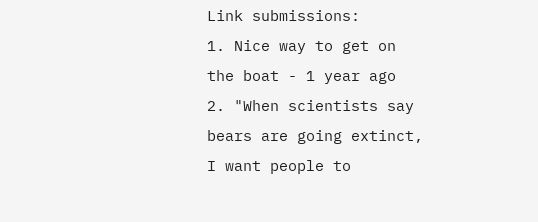Link submissions:
1. Nice way to get on the boat - 1 year ago
2. "When scientists say bears are going extinct, I want people to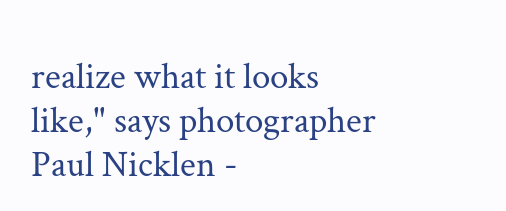realize what it looks like," says photographer Paul Nicklen -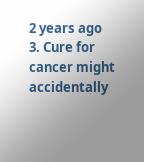2 years ago
3. Cure for cancer might accidentally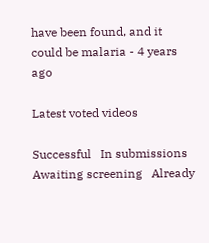have been found, and it could be malaria - 4 years ago

Latest voted videos

Successful   In submissions   Awaiting screening   Already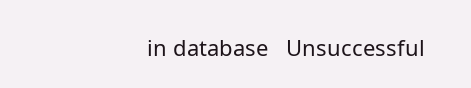in database   Unsuccessful